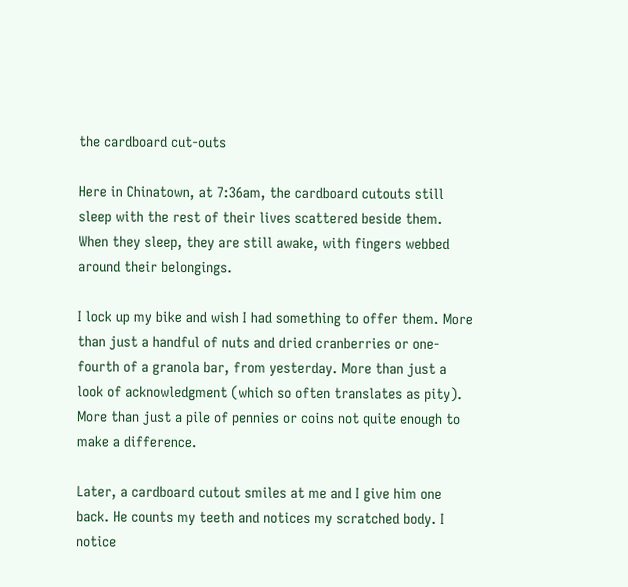the cardboard cut-outs

Here in Chinatown, at 7:36am, the cardboard cutouts still sleep with the rest of their lives scattered beside them. When they sleep, they are still awake, with fingers webbed around their belongings.

I lock up my bike and wish I had something to offer them. More than just a handful of nuts and dried cranberries or one-fourth of a granola bar, from yesterday. More than just a look of acknowledgment (which so often translates as pity). More than just a pile of pennies or coins not quite enough to make a difference.

Later, a cardboard cutout smiles at me and I give him one back. He counts my teeth and notices my scratched body. I notice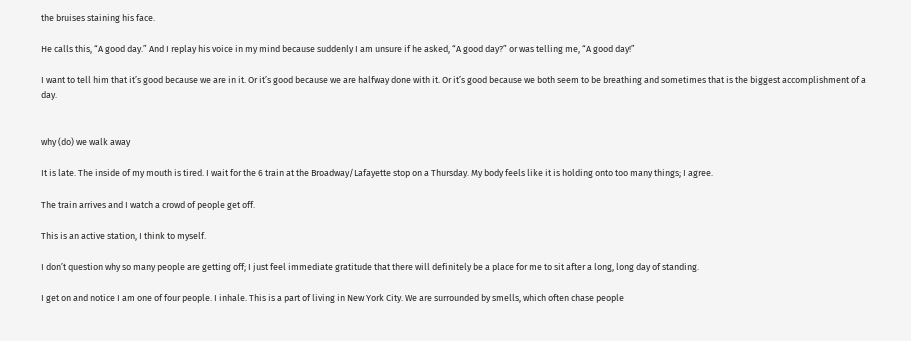the bruises staining his face.

He calls this, “A good day.” And I replay his voice in my mind because suddenly I am unsure if he asked, “A good day?” or was telling me, “A good day!”

I want to tell him that it’s good because we are in it. Or it’s good because we are halfway done with it. Or it’s good because we both seem to be breathing and sometimes that is the biggest accomplishment of a day.


why (do) we walk away

It is late. The inside of my mouth is tired. I wait for the 6 train at the Broadway/Lafayette stop on a Thursday. My body feels like it is holding onto too many things; I agree.

The train arrives and I watch a crowd of people get off.

This is an active station, I think to myself.

I don’t question why so many people are getting off; I just feel immediate gratitude that there will definitely be a place for me to sit after a long, long day of standing.

I get on and notice I am one of four people. I inhale. This is a part of living in New York City. We are surrounded by smells, which often chase people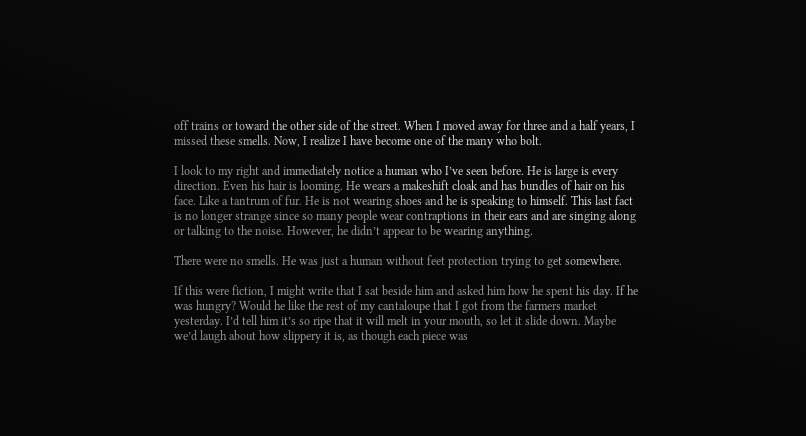off trains or toward the other side of the street. When I moved away for three and a half years, I missed these smells. Now, I realize I have become one of the many who bolt.

I look to my right and immediately notice a human who I’ve seen before. He is large is every direction. Even his hair is looming. He wears a makeshift cloak and has bundles of hair on his face. Like a tantrum of fur. He is not wearing shoes and he is speaking to himself. This last fact is no longer strange since so many people wear contraptions in their ears and are singing along or talking to the noise. However, he didn’t appear to be wearing anything.

There were no smells. He was just a human without feet protection trying to get somewhere.

If this were fiction, I might write that I sat beside him and asked him how he spent his day. If he was hungry? Would he like the rest of my cantaloupe that I got from the farmers market yesterday. I’d tell him it’s so ripe that it will melt in your mouth, so let it slide down. Maybe we’d laugh about how slippery it is, as though each piece was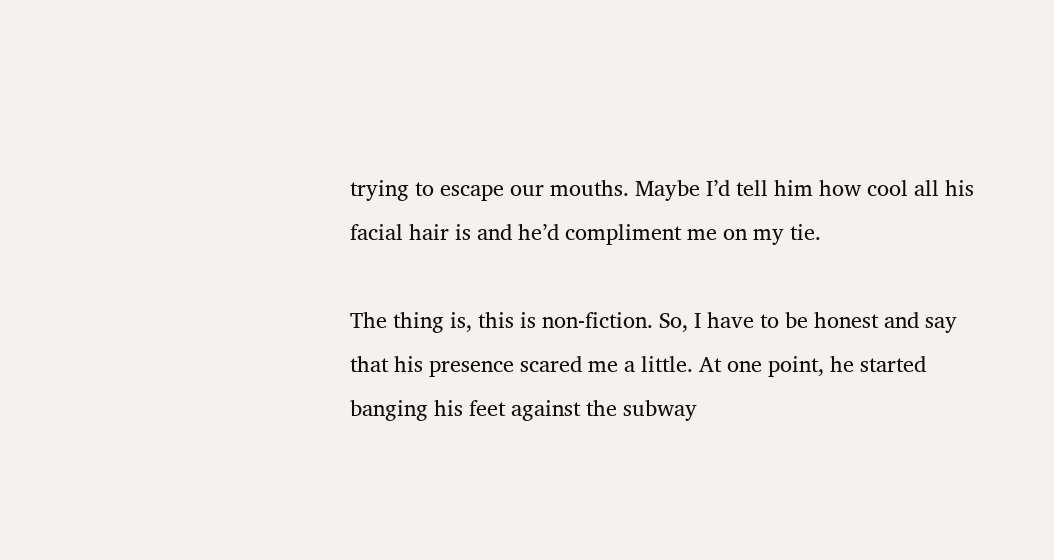trying to escape our mouths. Maybe I’d tell him how cool all his facial hair is and he’d compliment me on my tie.

The thing is, this is non-fiction. So, I have to be honest and say that his presence scared me a little. At one point, he started banging his feet against the subway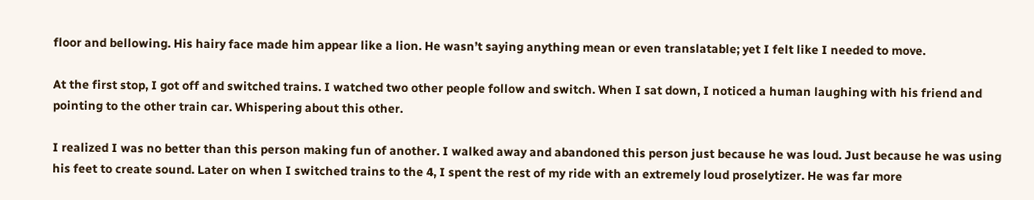floor and bellowing. His hairy face made him appear like a lion. He wasn’t saying anything mean or even translatable; yet I felt like I needed to move.

At the first stop, I got off and switched trains. I watched two other people follow and switch. When I sat down, I noticed a human laughing with his friend and pointing to the other train car. Whispering about this other.

I realized I was no better than this person making fun of another. I walked away and abandoned this person just because he was loud. Just because he was using his feet to create sound. Later on when I switched trains to the 4, I spent the rest of my ride with an extremely loud proselytizer. He was far more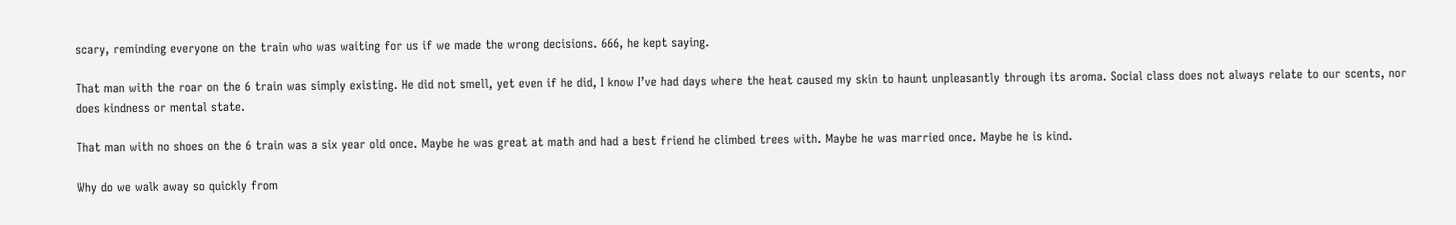scary, reminding everyone on the train who was waiting for us if we made the wrong decisions. 666, he kept saying.

That man with the roar on the 6 train was simply existing. He did not smell, yet even if he did, I know I’ve had days where the heat caused my skin to haunt unpleasantly through its aroma. Social class does not always relate to our scents, nor does kindness or mental state.

That man with no shoes on the 6 train was a six year old once. Maybe he was great at math and had a best friend he climbed trees with. Maybe he was married once. Maybe he is kind.

Why do we walk away so quickly from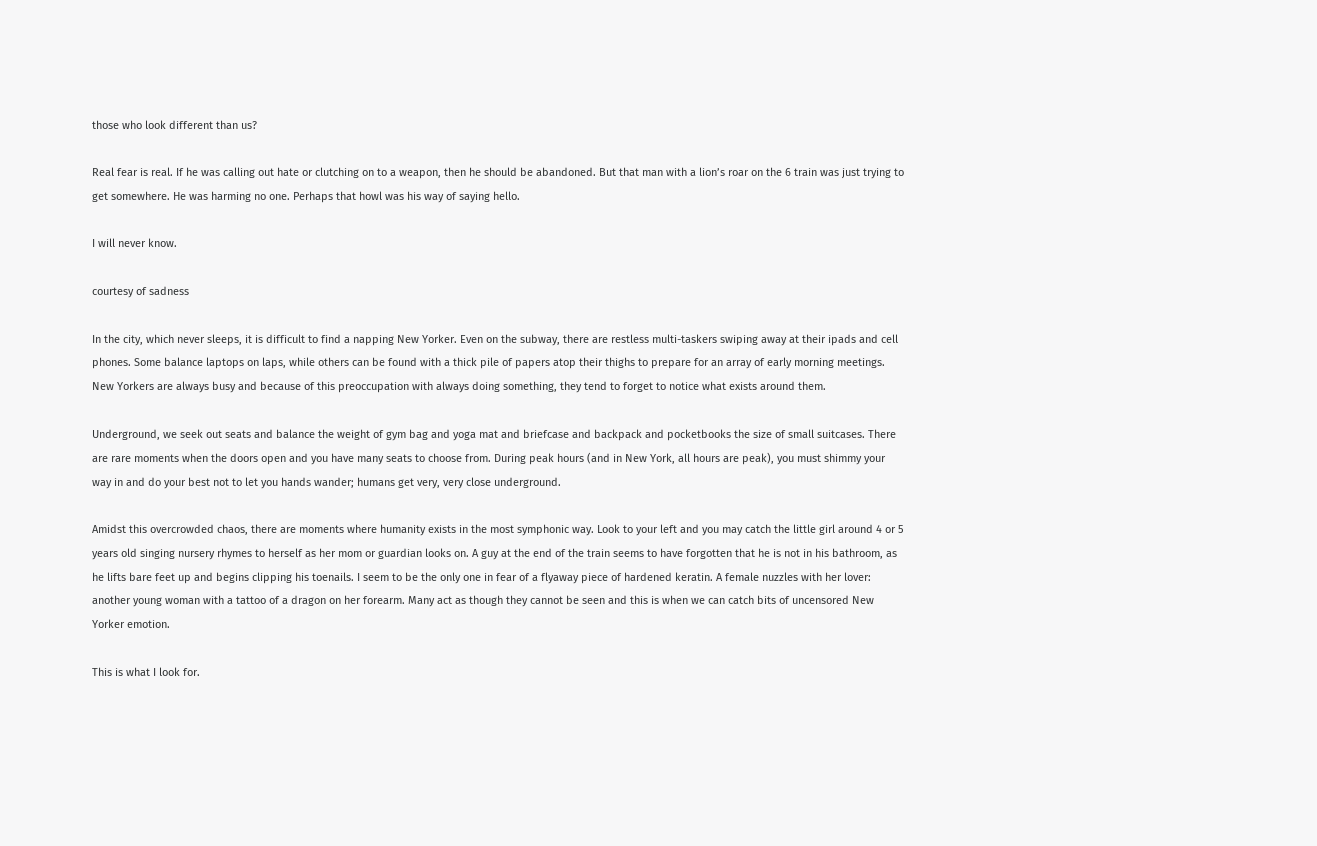those who look different than us?

Real fear is real. If he was calling out hate or clutching on to a weapon, then he should be abandoned. But that man with a lion’s roar on the 6 train was just trying to get somewhere. He was harming no one. Perhaps that howl was his way of saying hello.

I will never know.

courtesy of sadness

In the city, which never sleeps, it is difficult to find a napping New Yorker. Even on the subway, there are restless multi-taskers swiping away at their ipads and cell phones. Some balance laptops on laps, while others can be found with a thick pile of papers atop their thighs to prepare for an array of early morning meetings. New Yorkers are always busy and because of this preoccupation with always doing something, they tend to forget to notice what exists around them.

Underground, we seek out seats and balance the weight of gym bag and yoga mat and briefcase and backpack and pocketbooks the size of small suitcases. There are rare moments when the doors open and you have many seats to choose from. During peak hours (and in New York, all hours are peak), you must shimmy your way in and do your best not to let you hands wander; humans get very, very close underground.

Amidst this overcrowded chaos, there are moments where humanity exists in the most symphonic way. Look to your left and you may catch the little girl around 4 or 5 years old singing nursery rhymes to herself as her mom or guardian looks on. A guy at the end of the train seems to have forgotten that he is not in his bathroom, as he lifts bare feet up and begins clipping his toenails. I seem to be the only one in fear of a flyaway piece of hardened keratin. A female nuzzles with her lover: another young woman with a tattoo of a dragon on her forearm. Many act as though they cannot be seen and this is when we can catch bits of uncensored New Yorker emotion.

This is what I look for.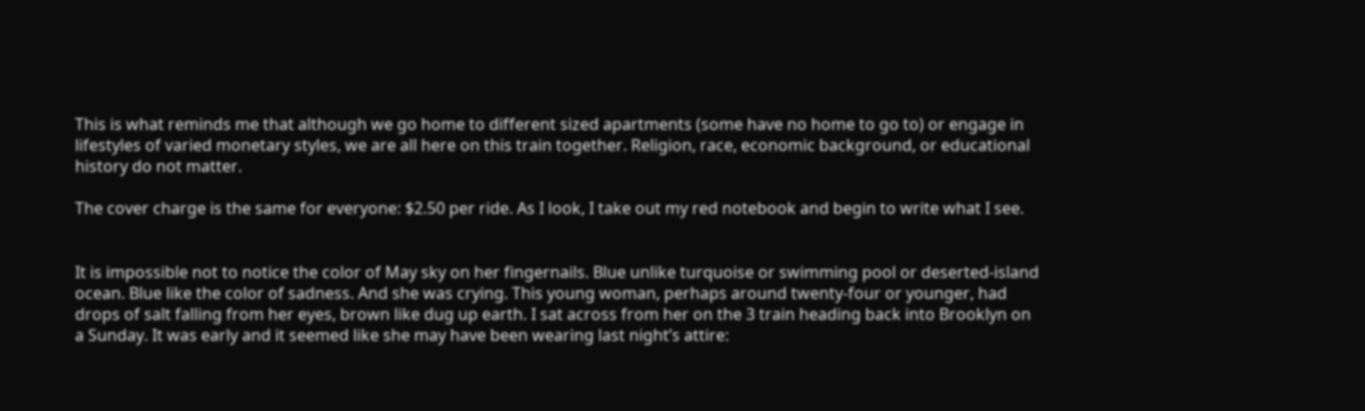This is what reminds me that although we go home to different sized apartments (some have no home to go to) or engage in lifestyles of varied monetary styles, we are all here on this train together. Religion, race, economic background, or educational history do not matter.

The cover charge is the same for everyone: $2.50 per ride. As I look, I take out my red notebook and begin to write what I see.


It is impossible not to notice the color of May sky on her fingernails. Blue unlike turquoise or swimming pool or deserted-island ocean. Blue like the color of sadness. And she was crying. This young woman, perhaps around twenty-four or younger, had drops of salt falling from her eyes, brown like dug up earth. I sat across from her on the 3 train heading back into Brooklyn on a Sunday. It was early and it seemed like she may have been wearing last night’s attire: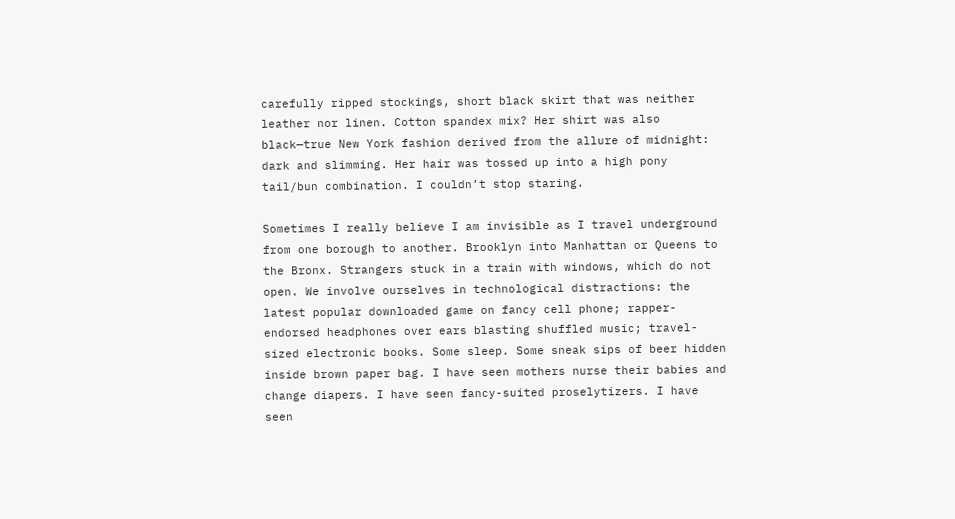carefully ripped stockings, short black skirt that was neither leather nor linen. Cotton spandex mix? Her shirt was also black—true New York fashion derived from the allure of midnight: dark and slimming. Her hair was tossed up into a high pony tail/bun combination. I couldn’t stop staring.

Sometimes I really believe I am invisible as I travel underground from one borough to another. Brooklyn into Manhattan or Queens to the Bronx. Strangers stuck in a train with windows, which do not open. We involve ourselves in technological distractions: the latest popular downloaded game on fancy cell phone; rapper-endorsed headphones over ears blasting shuffled music; travel-sized electronic books. Some sleep. Some sneak sips of beer hidden inside brown paper bag. I have seen mothers nurse their babies and change diapers. I have seen fancy-suited proselytizers. I have seen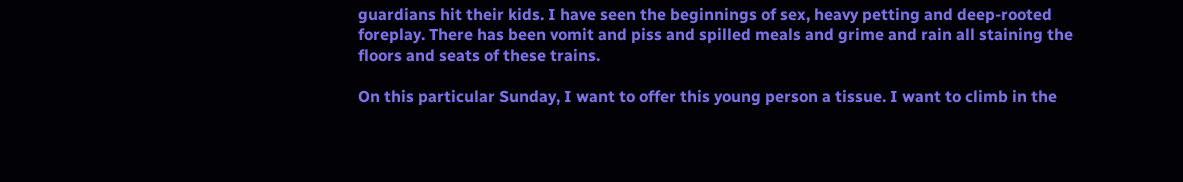guardians hit their kids. I have seen the beginnings of sex, heavy petting and deep-rooted foreplay. There has been vomit and piss and spilled meals and grime and rain all staining the floors and seats of these trains.

On this particular Sunday, I want to offer this young person a tissue. I want to climb in the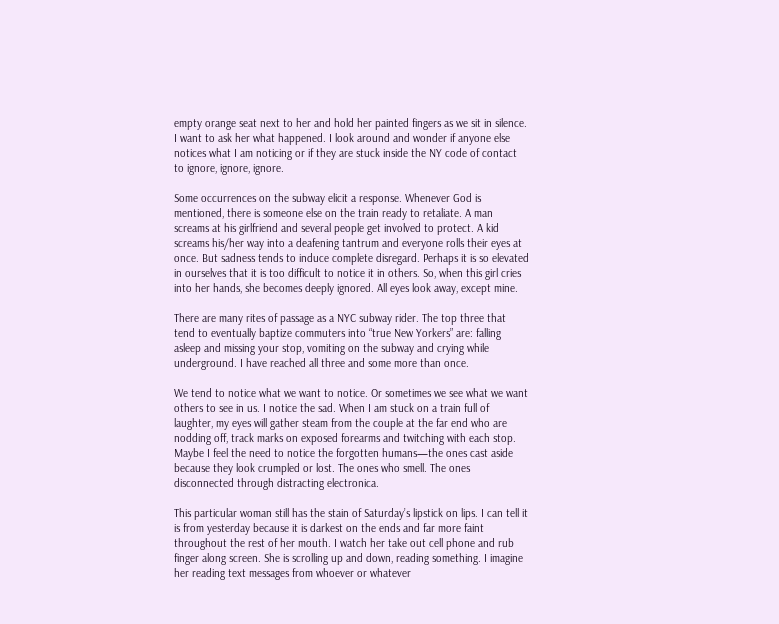empty orange seat next to her and hold her painted fingers as we sit in silence. I want to ask her what happened. I look around and wonder if anyone else notices what I am noticing or if they are stuck inside the NY code of contact to ignore, ignore, ignore.

Some occurrences on the subway elicit a response. Whenever God is mentioned, there is someone else on the train ready to retaliate. A man screams at his girlfriend and several people get involved to protect. A kid screams his/her way into a deafening tantrum and everyone rolls their eyes at once. But sadness tends to induce complete disregard. Perhaps it is so elevated in ourselves that it is too difficult to notice it in others. So, when this girl cries into her hands, she becomes deeply ignored. All eyes look away, except mine.

There are many rites of passage as a NYC subway rider. The top three that tend to eventually baptize commuters into “true New Yorkers” are: falling asleep and missing your stop, vomiting on the subway and crying while underground. I have reached all three and some more than once.

We tend to notice what we want to notice. Or sometimes we see what we want others to see in us. I notice the sad. When I am stuck on a train full of laughter, my eyes will gather steam from the couple at the far end who are nodding off, track marks on exposed forearms and twitching with each stop. Maybe I feel the need to notice the forgotten humans—the ones cast aside because they look crumpled or lost. The ones who smell. The ones disconnected through distracting electronica.

This particular woman still has the stain of Saturday’s lipstick on lips. I can tell it is from yesterday because it is darkest on the ends and far more faint throughout the rest of her mouth. I watch her take out cell phone and rub finger along screen. She is scrolling up and down, reading something. I imagine her reading text messages from whoever or whatever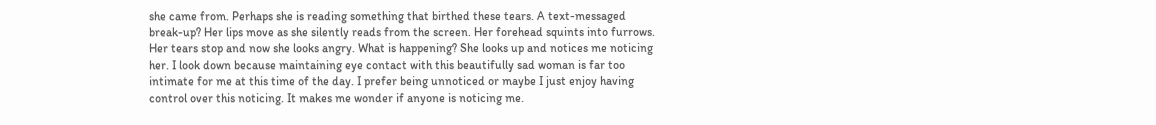she came from. Perhaps she is reading something that birthed these tears. A text-messaged break-up? Her lips move as she silently reads from the screen. Her forehead squints into furrows. Her tears stop and now she looks angry. What is happening? She looks up and notices me noticing her. I look down because maintaining eye contact with this beautifully sad woman is far too intimate for me at this time of the day. I prefer being unnoticed or maybe I just enjoy having control over this noticing. It makes me wonder if anyone is noticing me.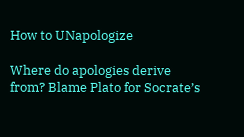How to UNapologize

Where do apologies derive from? Blame Plato for Socrate’s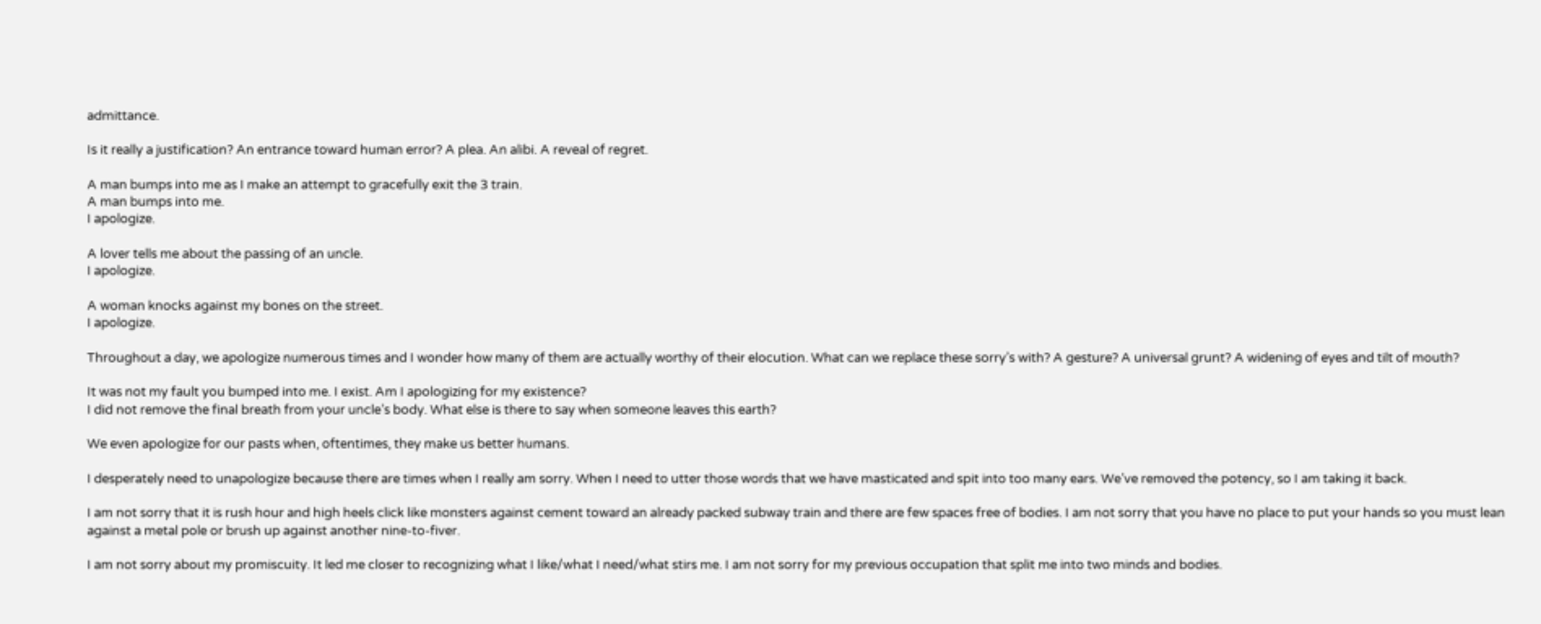admittance.

Is it really a justification? An entrance toward human error? A plea. An alibi. A reveal of regret.

A man bumps into me as I make an attempt to gracefully exit the 3 train.
A man bumps into me.
I apologize.

A lover tells me about the passing of an uncle.
I apologize.

A woman knocks against my bones on the street.
I apologize.

Throughout a day, we apologize numerous times and I wonder how many of them are actually worthy of their elocution. What can we replace these sorry’s with? A gesture? A universal grunt? A widening of eyes and tilt of mouth?

It was not my fault you bumped into me. I exist. Am I apologizing for my existence?
I did not remove the final breath from your uncle’s body. What else is there to say when someone leaves this earth?

We even apologize for our pasts when, oftentimes, they make us better humans.

I desperately need to unapologize because there are times when I really am sorry. When I need to utter those words that we have masticated and spit into too many ears. We’ve removed the potency, so I am taking it back.

I am not sorry that it is rush hour and high heels click like monsters against cement toward an already packed subway train and there are few spaces free of bodies. I am not sorry that you have no place to put your hands so you must lean against a metal pole or brush up against another nine-to-fiver.

I am not sorry about my promiscuity. It led me closer to recognizing what I like/what I need/what stirs me. I am not sorry for my previous occupation that split me into two minds and bodies.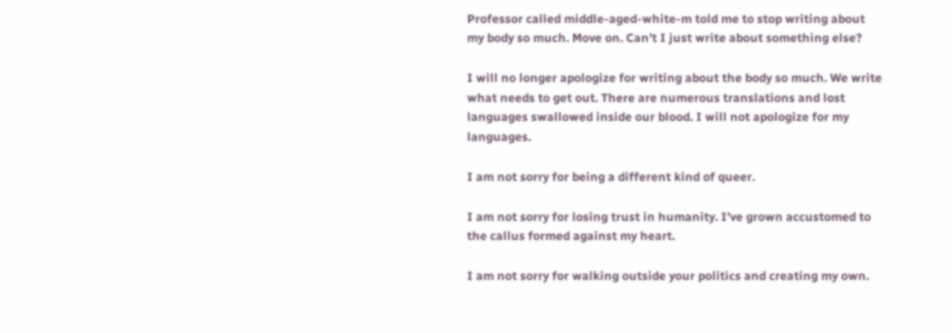Professor called middle-aged-white-m told me to stop writing about my body so much. Move on. Can’t I just write about something else?

I will no longer apologize for writing about the body so much. We write what needs to get out. There are numerous translations and lost languages swallowed inside our blood. I will not apologize for my languages.

I am not sorry for being a different kind of queer.

I am not sorry for losing trust in humanity. I’ve grown accustomed to the callus formed against my heart.

I am not sorry for walking outside your politics and creating my own.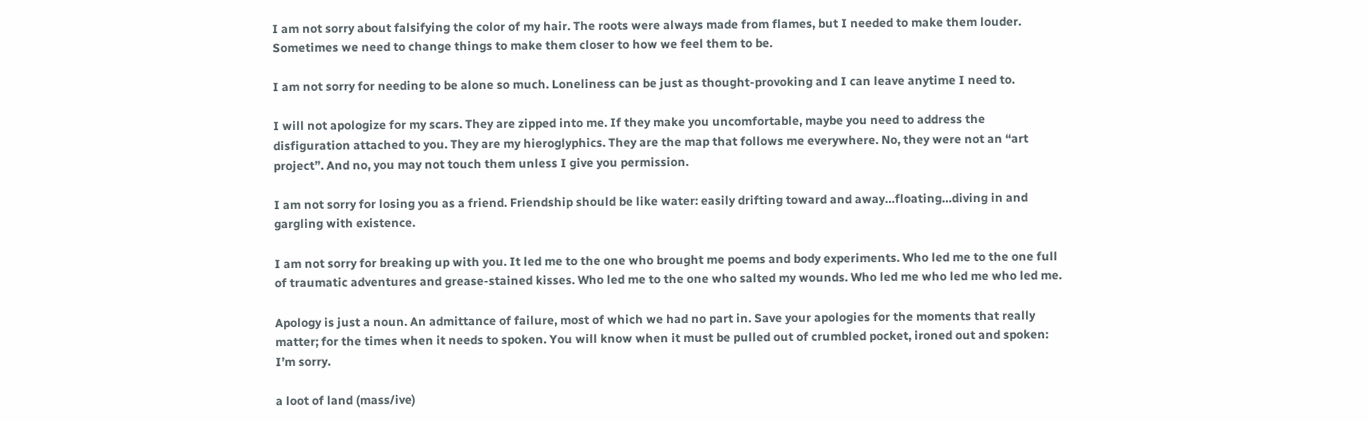I am not sorry about falsifying the color of my hair. The roots were always made from flames, but I needed to make them louder. Sometimes we need to change things to make them closer to how we feel them to be.

I am not sorry for needing to be alone so much. Loneliness can be just as thought-provoking and I can leave anytime I need to.

I will not apologize for my scars. They are zipped into me. If they make you uncomfortable, maybe you need to address the disfiguration attached to you. They are my hieroglyphics. They are the map that follows me everywhere. No, they were not an “art project”. And no, you may not touch them unless I give you permission.

I am not sorry for losing you as a friend. Friendship should be like water: easily drifting toward and away…floating…diving in and gargling with existence.

I am not sorry for breaking up with you. It led me to the one who brought me poems and body experiments. Who led me to the one full of traumatic adventures and grease-stained kisses. Who led me to the one who salted my wounds. Who led me who led me who led me.

Apology is just a noun. An admittance of failure, most of which we had no part in. Save your apologies for the moments that really matter; for the times when it needs to spoken. You will know when it must be pulled out of crumbled pocket, ironed out and spoken:
I’m sorry.

a loot of land (mass/ive)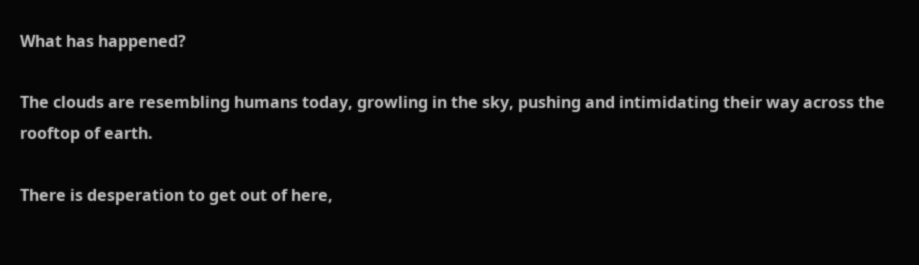What has happened?

The clouds are resembling humans today, growling in the sky, pushing and intimidating their way across the rooftop of earth.

There is desperation to get out of here,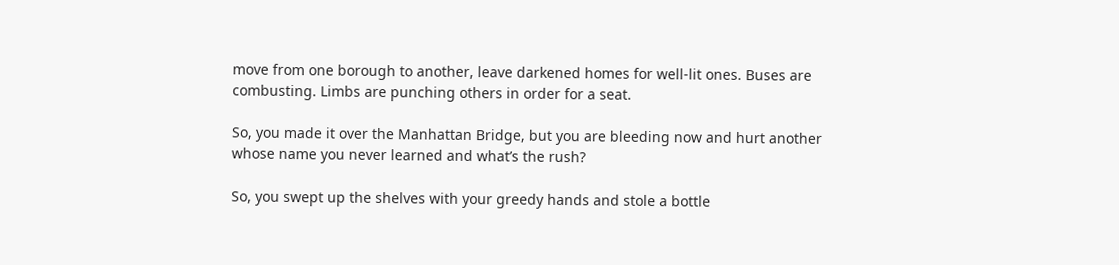move from one borough to another, leave darkened homes for well-lit ones. Buses are combusting. Limbs are punching others in order for a seat.

So, you made it over the Manhattan Bridge, but you are bleeding now and hurt another whose name you never learned and what’s the rush?

So, you swept up the shelves with your greedy hands and stole a bottle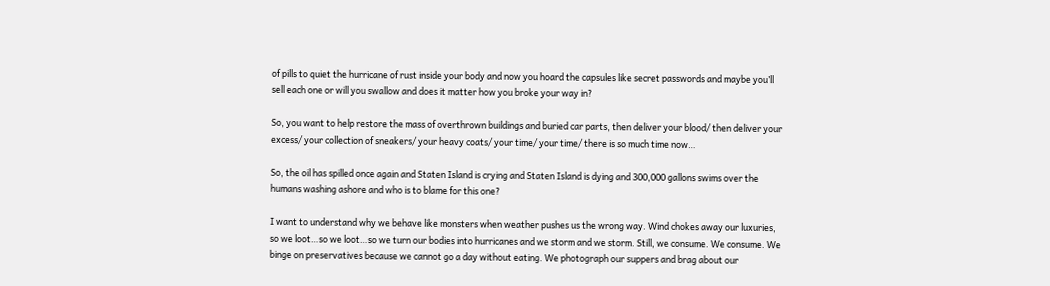of pills to quiet the hurricane of rust inside your body and now you hoard the capsules like secret passwords and maybe you’ll sell each one or will you swallow and does it matter how you broke your way in?

So, you want to help restore the mass of overthrown buildings and buried car parts, then deliver your blood/ then deliver your excess/ your collection of sneakers/ your heavy coats/ your time/ your time/ there is so much time now…

So, the oil has spilled once again and Staten Island is crying and Staten Island is dying and 300,000 gallons swims over the humans washing ashore and who is to blame for this one?

I want to understand why we behave like monsters when weather pushes us the wrong way. Wind chokes away our luxuries, so we loot…so we loot…so we turn our bodies into hurricanes and we storm and we storm. Still, we consume. We consume. We binge on preservatives because we cannot go a day without eating. We photograph our suppers and brag about our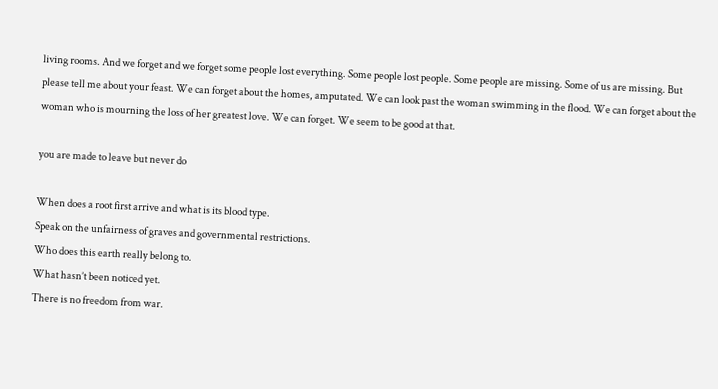living rooms. And we forget and we forget some people lost everything. Some people lost people. Some people are missing. Some of us are missing. But please tell me about your feast. We can forget about the homes, amputated. We can look past the woman swimming in the flood. We can forget about the woman who is mourning the loss of her greatest love. We can forget. We seem to be good at that.

you are made to leave but never do

When does a root first arrive and what is its blood type.
Speak on the unfairness of graves and governmental restrictions.
Who does this earth really belong to.
What hasn’t been noticed yet.
There is no freedom from war.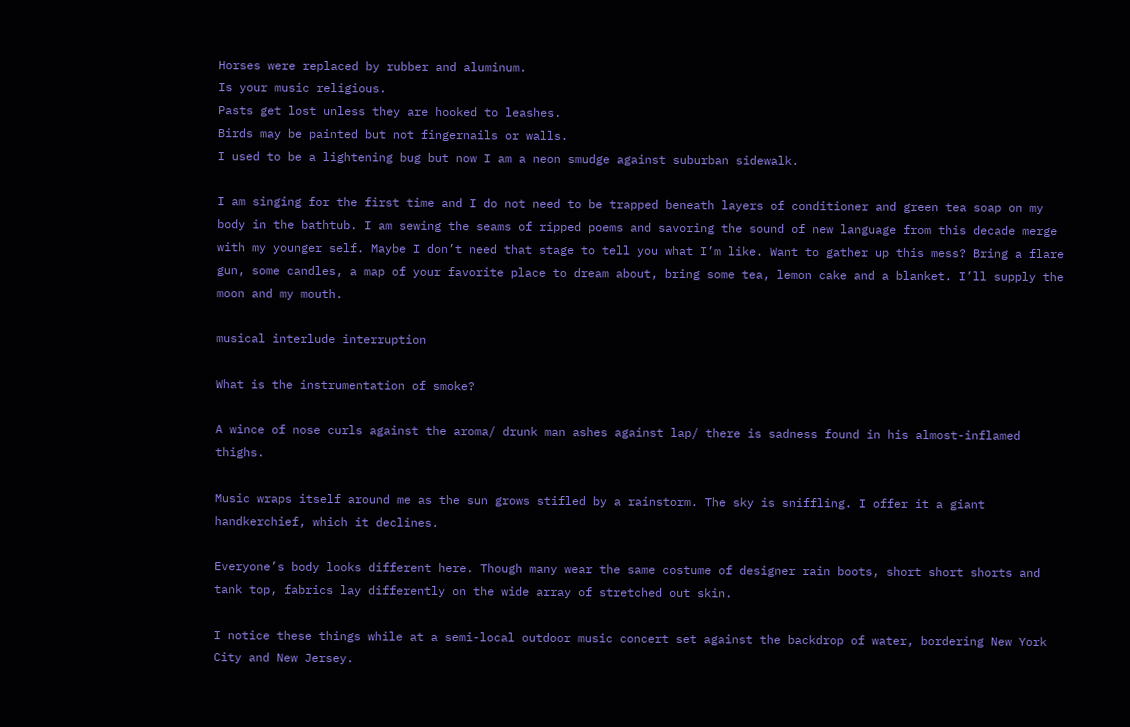Horses were replaced by rubber and aluminum.
Is your music religious.
Pasts get lost unless they are hooked to leashes.
Birds may be painted but not fingernails or walls.
I used to be a lightening bug but now I am a neon smudge against suburban sidewalk.

I am singing for the first time and I do not need to be trapped beneath layers of conditioner and green tea soap on my body in the bathtub. I am sewing the seams of ripped poems and savoring the sound of new language from this decade merge with my younger self. Maybe I don’t need that stage to tell you what I’m like. Want to gather up this mess? Bring a flare gun, some candles, a map of your favorite place to dream about, bring some tea, lemon cake and a blanket. I’ll supply the moon and my mouth.

musical interlude interruption

What is the instrumentation of smoke?

A wince of nose curls against the aroma/ drunk man ashes against lap/ there is sadness found in his almost-inflamed thighs.

Music wraps itself around me as the sun grows stifled by a rainstorm. The sky is sniffling. I offer it a giant handkerchief, which it declines.

Everyone’s body looks different here. Though many wear the same costume of designer rain boots, short short shorts and tank top, fabrics lay differently on the wide array of stretched out skin.

I notice these things while at a semi-local outdoor music concert set against the backdrop of water, bordering New York City and New Jersey.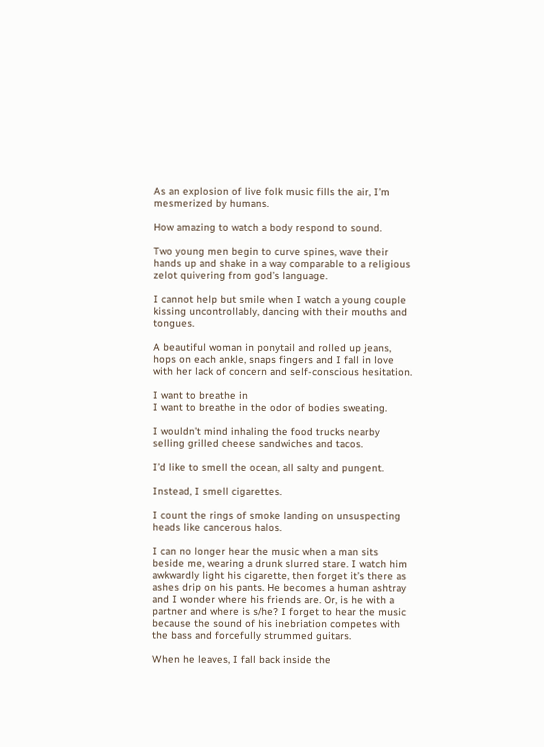As an explosion of live folk music fills the air, I’m mesmerized by humans.

How amazing to watch a body respond to sound.

Two young men begin to curve spines, wave their hands up and shake in a way comparable to a religious zelot quivering from god’s language.

I cannot help but smile when I watch a young couple kissing uncontrollably, dancing with their mouths and tongues.

A beautiful woman in ponytail and rolled up jeans, hops on each ankle, snaps fingers and I fall in love with her lack of concern and self-conscious hesitation.

I want to breathe in
I want to breathe in the odor of bodies sweating.

I wouldn’t mind inhaling the food trucks nearby selling grilled cheese sandwiches and tacos.

I’d like to smell the ocean, all salty and pungent.

Instead, I smell cigarettes.

I count the rings of smoke landing on unsuspecting heads like cancerous halos.

I can no longer hear the music when a man sits beside me, wearing a drunk slurred stare. I watch him awkwardly light his cigarette, then forget it’s there as ashes drip on his pants. He becomes a human ashtray and I wonder where his friends are. Or, is he with a partner and where is s/he? I forget to hear the music because the sound of his inebriation competes with the bass and forcefully strummed guitars.

When he leaves, I fall back inside the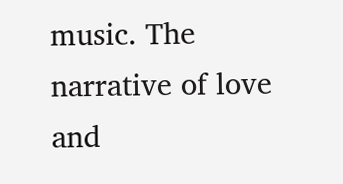music. The narrative of love and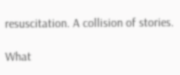resuscitation. A collision of stories.

What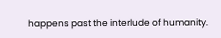happens past the interlude of humanity.